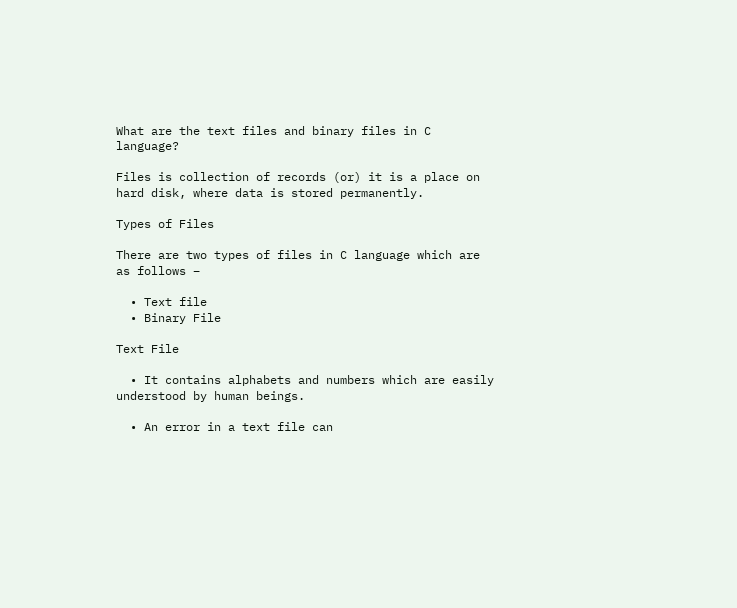What are the text files and binary files in C language?

Files is collection of records (or) it is a place on hard disk, where data is stored permanently.

Types of Files

There are two types of files in C language which are as follows −

  • Text file
  • Binary File

Text File

  • It contains alphabets and numbers which are easily understood by human beings.

  • An error in a text file can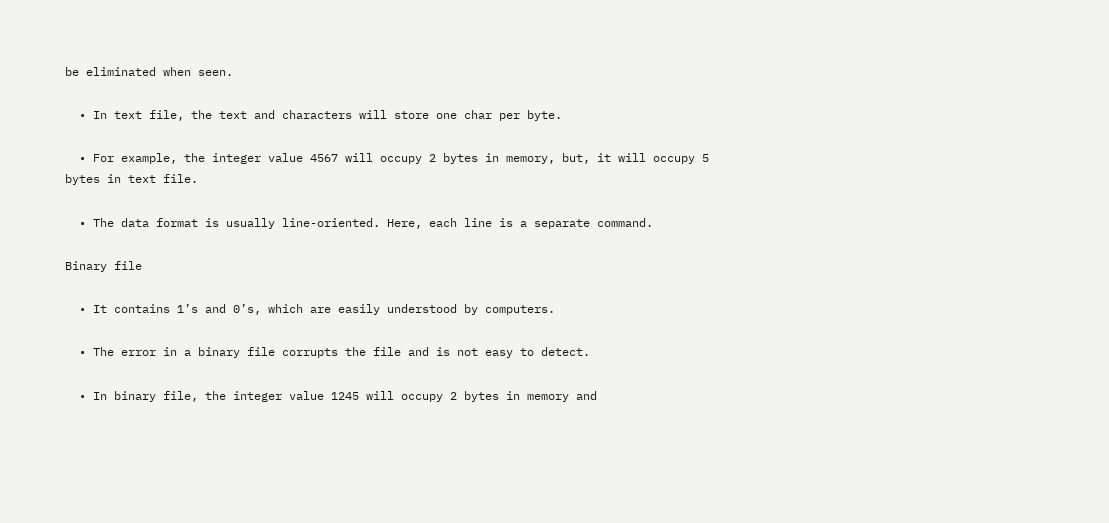be eliminated when seen.

  • In text file, the text and characters will store one char per byte.

  • For example, the integer value 4567 will occupy 2 bytes in memory, but, it will occupy 5 bytes in text file.

  • The data format is usually line-oriented. Here, each line is a separate command.

Binary file

  • It contains 1’s and 0’s, which are easily understood by computers.

  • The error in a binary file corrupts the file and is not easy to detect.

  • In binary file, the integer value 1245 will occupy 2 bytes in memory and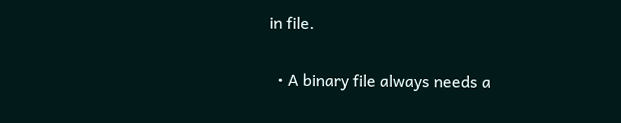in file.

  • A binary file always needs a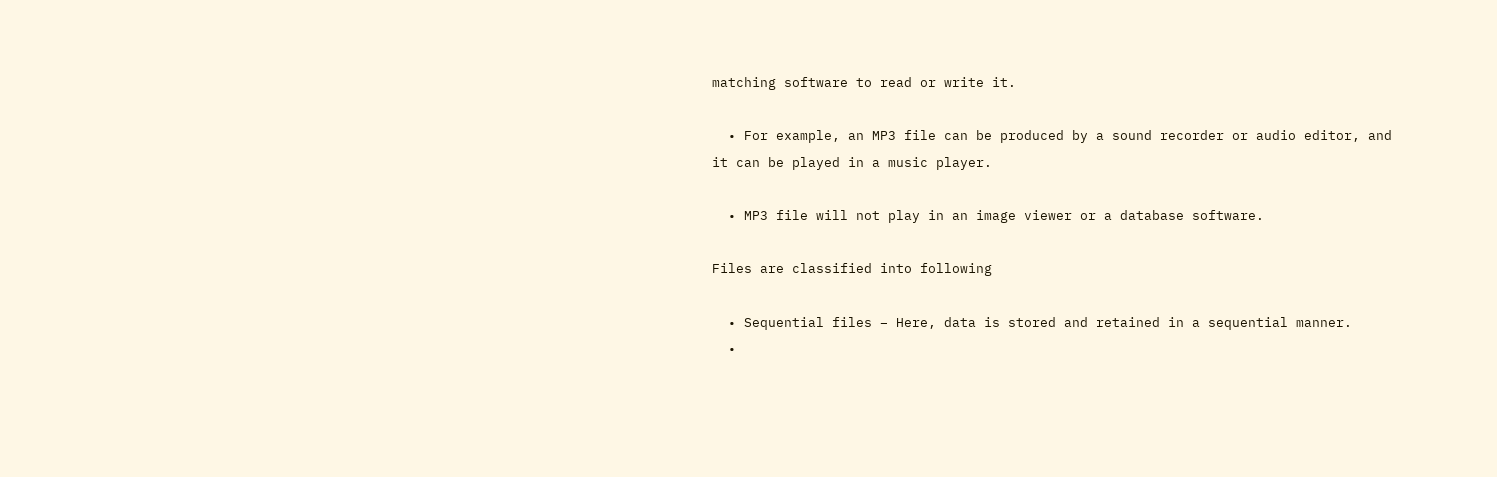matching software to read or write it.

  • For example, an MP3 file can be produced by a sound recorder or audio editor, and it can be played in a music player.

  • MP3 file will not play in an image viewer or a database software.

Files are classified into following

  • Sequential files − Here, data is stored and retained in a sequential manner.
  •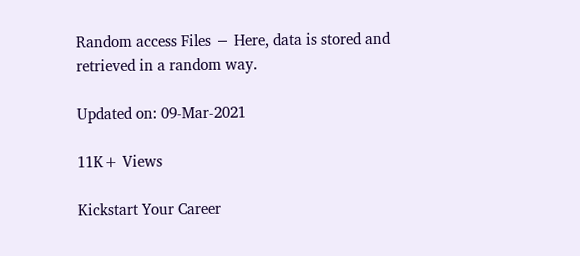Random access Files − Here, data is stored and retrieved in a random way.

Updated on: 09-Mar-2021

11K+ Views

Kickstart Your Career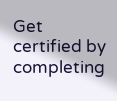Get certified by completing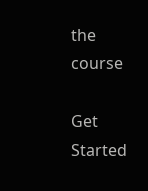the course

Get Started